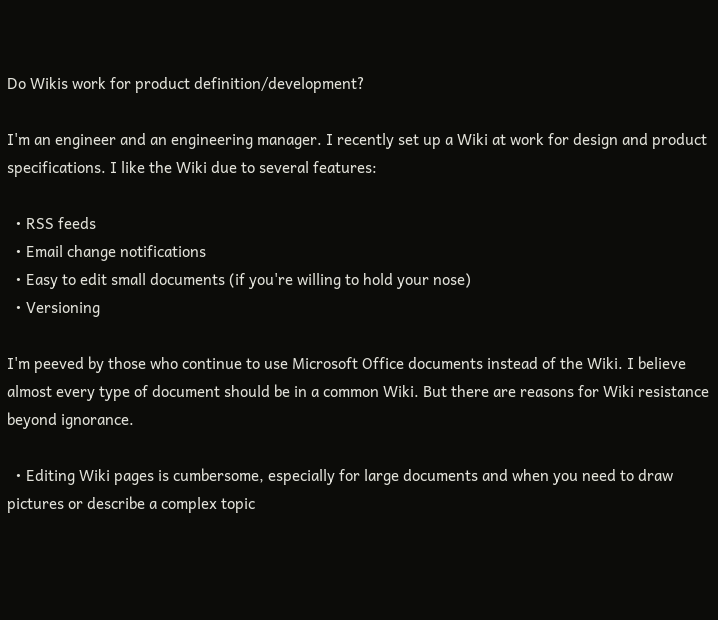Do Wikis work for product definition/development?

I'm an engineer and an engineering manager. I recently set up a Wiki at work for design and product specifications. I like the Wiki due to several features:

  • RSS feeds
  • Email change notifications
  • Easy to edit small documents (if you're willing to hold your nose)
  • Versioning

I'm peeved by those who continue to use Microsoft Office documents instead of the Wiki. I believe almost every type of document should be in a common Wiki. But there are reasons for Wiki resistance beyond ignorance.

  • Editing Wiki pages is cumbersome, especially for large documents and when you need to draw pictures or describe a complex topic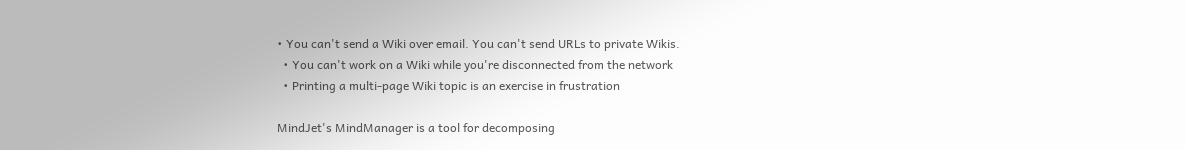• You can't send a Wiki over email. You can't send URLs to private Wikis.
  • You can't work on a Wiki while you're disconnected from the network
  • Printing a multi-page Wiki topic is an exercise in frustration

MindJet's MindManager is a tool for decomposing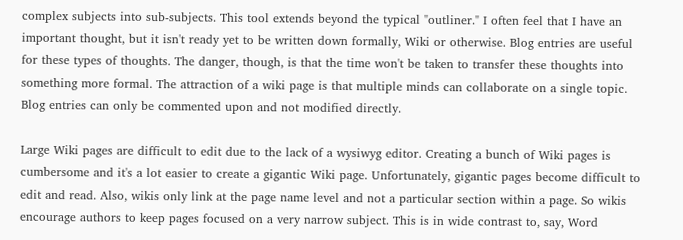complex subjects into sub-subjects. This tool extends beyond the typical "outliner." I often feel that I have an important thought, but it isn't ready yet to be written down formally, Wiki or otherwise. Blog entries are useful for these types of thoughts. The danger, though, is that the time won't be taken to transfer these thoughts into something more formal. The attraction of a wiki page is that multiple minds can collaborate on a single topic. Blog entries can only be commented upon and not modified directly.

Large Wiki pages are difficult to edit due to the lack of a wysiwyg editor. Creating a bunch of Wiki pages is cumbersome and it's a lot easier to create a gigantic Wiki page. Unfortunately, gigantic pages become difficult to edit and read. Also, wikis only link at the page name level and not a particular section within a page. So wikis encourage authors to keep pages focused on a very narrow subject. This is in wide contrast to, say, Word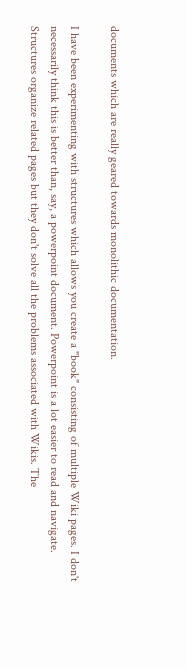documents which are really geared towards monolithic documentation.

I have been experimenting with structures which allows you create a "book" consisting of multiple Wiki pages. I don't necessarily think this is better than, say, a powerpoint document. Powerpoint is a lot easier to read and navigate. Structures organize related pages but they don't solve all the problems associated with Wikis. The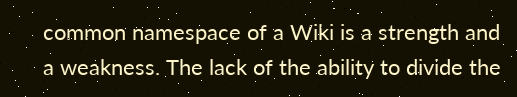common namespace of a Wiki is a strength and a weakness. The lack of the ability to divide the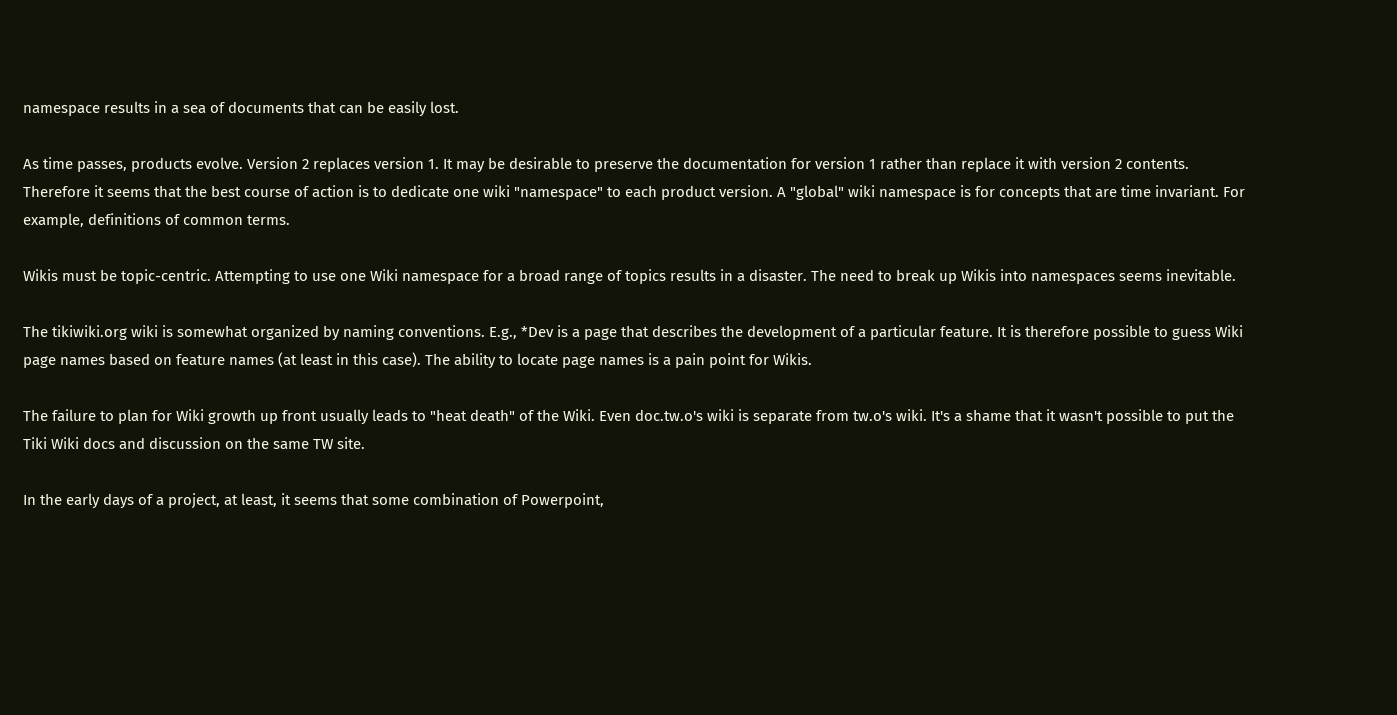namespace results in a sea of documents that can be easily lost.

As time passes, products evolve. Version 2 replaces version 1. It may be desirable to preserve the documentation for version 1 rather than replace it with version 2 contents. Therefore it seems that the best course of action is to dedicate one wiki "namespace" to each product version. A "global" wiki namespace is for concepts that are time invariant. For example, definitions of common terms.

Wikis must be topic-centric. Attempting to use one Wiki namespace for a broad range of topics results in a disaster. The need to break up Wikis into namespaces seems inevitable.

The tikiwiki.org wiki is somewhat organized by naming conventions. E.g., *Dev is a page that describes the development of a particular feature. It is therefore possible to guess Wiki page names based on feature names (at least in this case). The ability to locate page names is a pain point for Wikis.

The failure to plan for Wiki growth up front usually leads to "heat death" of the Wiki. Even doc.tw.o's wiki is separate from tw.o's wiki. It's a shame that it wasn't possible to put the Tiki Wiki docs and discussion on the same TW site.

In the early days of a project, at least, it seems that some combination of Powerpoint,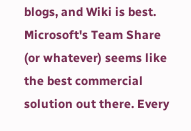blogs, and Wiki is best. Microsoft's Team Share (or whatever) seems like the best commercial solution out there. Every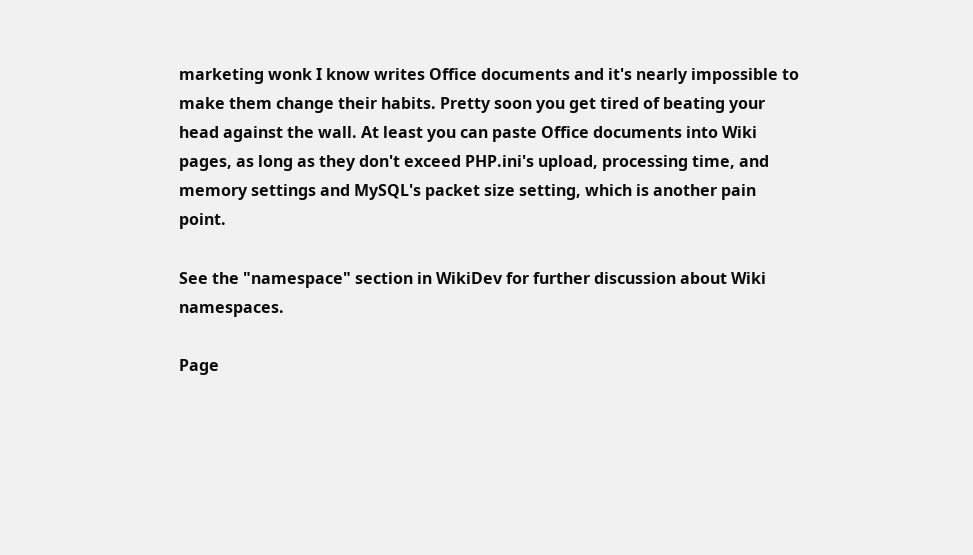marketing wonk I know writes Office documents and it's nearly impossible to make them change their habits. Pretty soon you get tired of beating your head against the wall. At least you can paste Office documents into Wiki pages, as long as they don't exceed PHP.ini's upload, processing time, and memory settings and MySQL's packet size setting, which is another pain point.

See the "namespace" section in WikiDev for further discussion about Wiki namespaces.

Page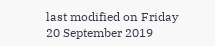last modified on Friday 20 September 2019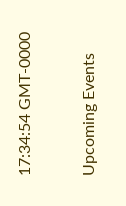17:34:54 GMT-0000

Upcoming Events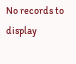No records to display